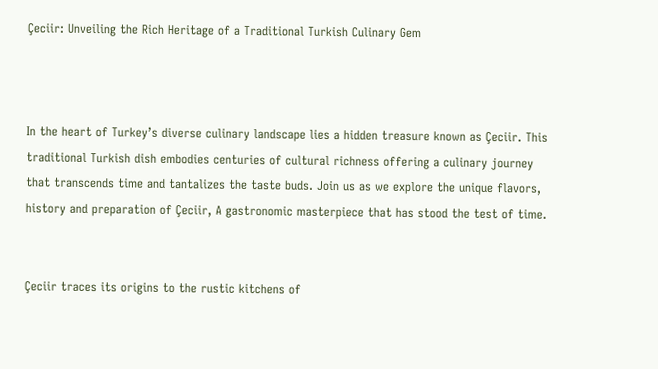Çeciir: Unveiling the Rich Heritage of a Traditional Turkish Culinary Gem



In the heart of Turkey’s diverse culinary landscape lies a hidden treasure known as Çeciir. This traditional Turkish dish embodies centuries of cultural richness offering a culinary journey that transcends time and tantalizes the taste buds. Join us as we explore the unique flavors, history and preparation of Çeciir, A gastronomic masterpiece that has stood the test of time.


Çeciir traces its origins to the rustic kitchens of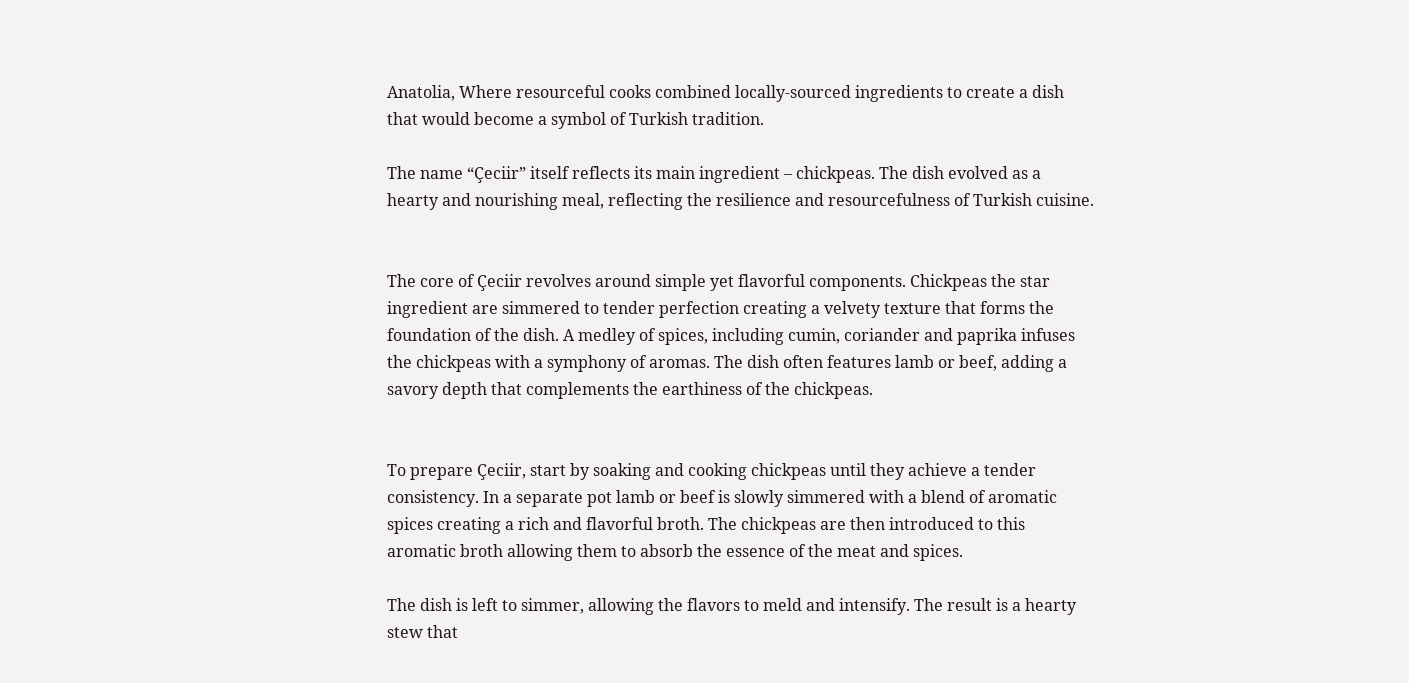Anatolia, Where resourceful cooks combined locally-sourced ingredients to create a dish that would become a symbol of Turkish tradition.

The name “Çeciir” itself reflects its main ingredient – chickpeas. The dish evolved as a hearty and nourishing meal, reflecting the resilience and resourcefulness of Turkish cuisine.


The core of Çeciir revolves around simple yet flavorful components. Chickpeas the star ingredient are simmered to tender perfection creating a velvety texture that forms the foundation of the dish. A medley of spices, including cumin, coriander and paprika infuses the chickpeas with a symphony of aromas. The dish often features lamb or beef, adding a savory depth that complements the earthiness of the chickpeas.


To prepare Çeciir, start by soaking and cooking chickpeas until they achieve a tender consistency. In a separate pot lamb or beef is slowly simmered with a blend of aromatic spices creating a rich and flavorful broth. The chickpeas are then introduced to this aromatic broth allowing them to absorb the essence of the meat and spices.

The dish is left to simmer, allowing the flavors to meld and intensify. The result is a hearty stew that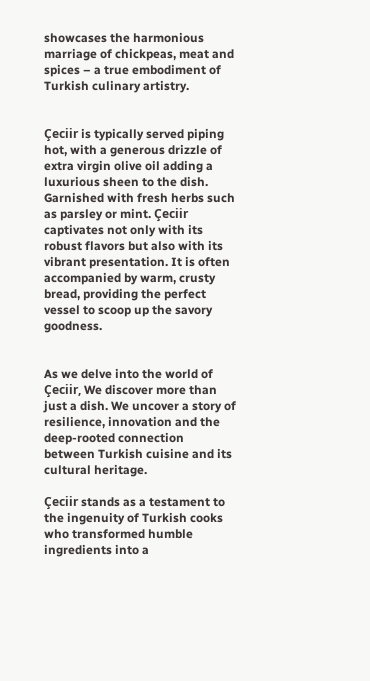showcases the harmonious marriage of chickpeas, meat and spices – a true embodiment of Turkish culinary artistry.


Çeciir is typically served piping hot, with a generous drizzle of extra virgin olive oil adding a luxurious sheen to the dish. Garnished with fresh herbs such as parsley or mint. Çeciir captivates not only with its robust flavors but also with its vibrant presentation. It is often accompanied by warm, crusty bread, providing the perfect vessel to scoop up the savory goodness.


As we delve into the world of Çeciir, We discover more than just a dish. We uncover a story of resilience, innovation and the deep-rooted connection between Turkish cuisine and its cultural heritage.

Çeciir stands as a testament to the ingenuity of Turkish cooks who transformed humble ingredients into a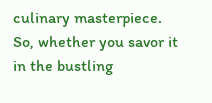culinary masterpiece. So, whether you savor it in the bustling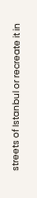streets of Istanbul or recreate it in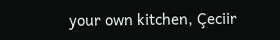your own kitchen, Çeciir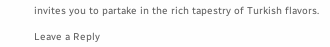invites you to partake in the rich tapestry of Turkish flavors.

Leave a Reply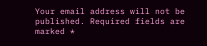Your email address will not be published. Required fields are marked *